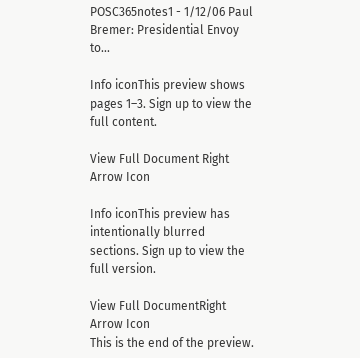POSC365notes1 - 1/12/06 Paul Bremer: Presidential Envoy to...

Info iconThis preview shows pages 1–3. Sign up to view the full content.

View Full Document Right Arrow Icon

Info iconThis preview has intentionally blurred sections. Sign up to view the full version.

View Full DocumentRight Arrow Icon
This is the end of the preview.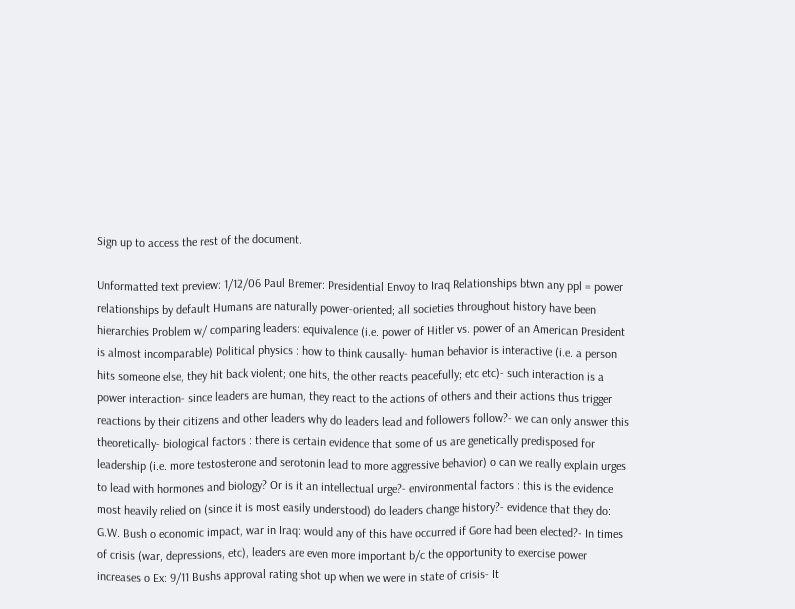Sign up to access the rest of the document.

Unformatted text preview: 1/12/06 Paul Bremer: Presidential Envoy to Iraq Relationships btwn any ppl = power relationships by default Humans are naturally power-oriented; all societies throughout history have been hierarchies Problem w/ comparing leaders: equivalence (i.e. power of Hitler vs. power of an American President is almost incomparable) Political physics : how to think causally- human behavior is interactive (i.e. a person hits someone else, they hit back violent; one hits, the other reacts peacefully; etc etc)- such interaction is a power interaction- since leaders are human, they react to the actions of others and their actions thus trigger reactions by their citizens and other leaders why do leaders lead and followers follow?- we can only answer this theoretically- biological factors : there is certain evidence that some of us are genetically predisposed for leadership (i.e. more testosterone and serotonin lead to more aggressive behavior) o can we really explain urges to lead with hormones and biology? Or is it an intellectual urge?- environmental factors : this is the evidence most heavily relied on (since it is most easily understood) do leaders change history?- evidence that they do: G.W. Bush o economic impact, war in Iraq: would any of this have occurred if Gore had been elected?- In times of crisis (war, depressions, etc), leaders are even more important b/c the opportunity to exercise power increases o Ex: 9/11 Bushs approval rating shot up when we were in state of crisis- It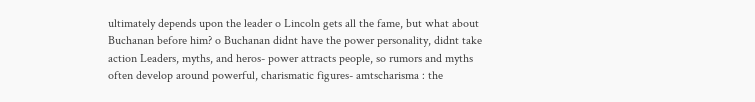ultimately depends upon the leader o Lincoln gets all the fame, but what about Buchanan before him? o Buchanan didnt have the power personality, didnt take action Leaders, myths, and heros- power attracts people, so rumors and myths often develop around powerful, charismatic figures- amtscharisma : the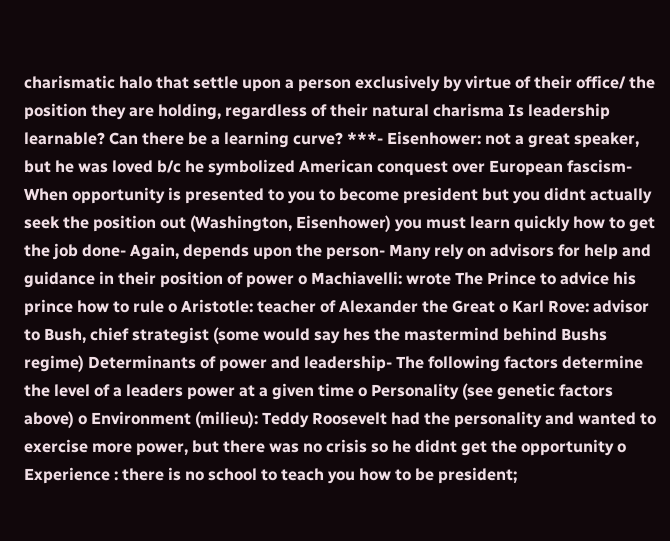charismatic halo that settle upon a person exclusively by virtue of their office/ the position they are holding, regardless of their natural charisma Is leadership learnable? Can there be a learning curve? ***- Eisenhower: not a great speaker, but he was loved b/c he symbolized American conquest over European fascism- When opportunity is presented to you to become president but you didnt actually seek the position out (Washington, Eisenhower) you must learn quickly how to get the job done- Again, depends upon the person- Many rely on advisors for help and guidance in their position of power o Machiavelli: wrote The Prince to advice his prince how to rule o Aristotle: teacher of Alexander the Great o Karl Rove: advisor to Bush, chief strategist (some would say hes the mastermind behind Bushs regime) Determinants of power and leadership- The following factors determine the level of a leaders power at a given time o Personality (see genetic factors above) o Environment (milieu): Teddy Roosevelt had the personality and wanted to exercise more power, but there was no crisis so he didnt get the opportunity o Experience : there is no school to teach you how to be president;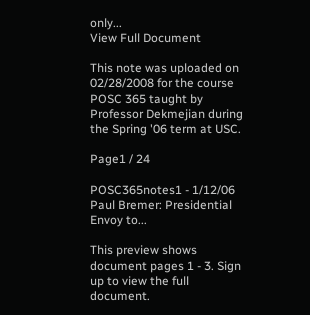only...
View Full Document

This note was uploaded on 02/28/2008 for the course POSC 365 taught by Professor Dekmejian during the Spring '06 term at USC.

Page1 / 24

POSC365notes1 - 1/12/06 Paul Bremer: Presidential Envoy to...

This preview shows document pages 1 - 3. Sign up to view the full document.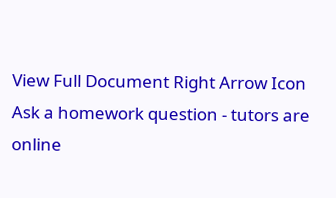View Full Document Right Arrow Icon
Ask a homework question - tutors are online